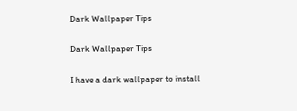Dark Wallpaper Tips

Dark Wallpaper Tips

I have a dark wallpaper to install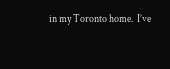in my Toronto home.  I’ve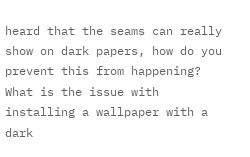heard that the seams can really show on dark papers, how do you prevent this from happening? What is the issue with installing a wallpaper with a dark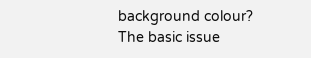background colour? The basic issue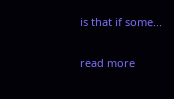is that if some...

read more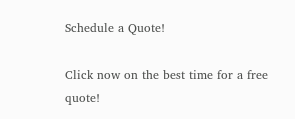Schedule a Quote!

Click now on the best time for a free quote!